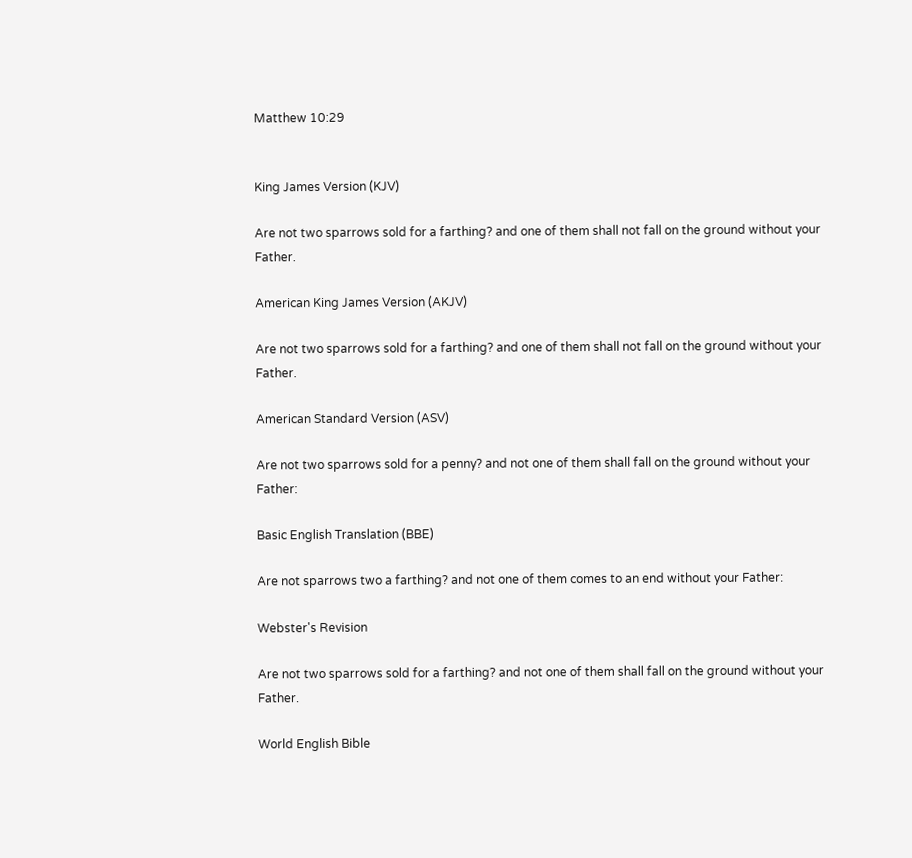Matthew 10:29


King James Version (KJV)

Are not two sparrows sold for a farthing? and one of them shall not fall on the ground without your Father.

American King James Version (AKJV)

Are not two sparrows sold for a farthing? and one of them shall not fall on the ground without your Father.

American Standard Version (ASV)

Are not two sparrows sold for a penny? and not one of them shall fall on the ground without your Father:

Basic English Translation (BBE)

Are not sparrows two a farthing? and not one of them comes to an end without your Father:

Webster's Revision

Are not two sparrows sold for a farthing? and not one of them shall fall on the ground without your Father.

World English Bible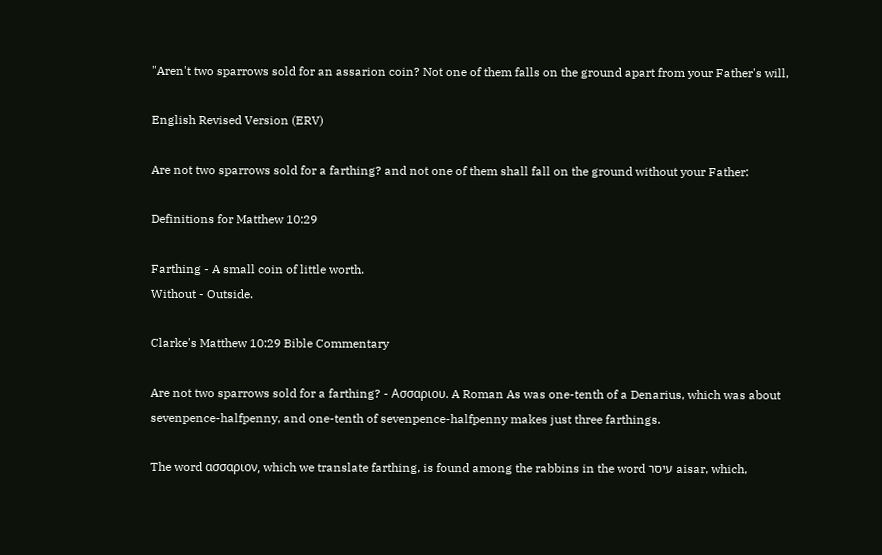"Aren't two sparrows sold for an assarion coin? Not one of them falls on the ground apart from your Father's will,

English Revised Version (ERV)

Are not two sparrows sold for a farthing? and not one of them shall fall on the ground without your Father:

Definitions for Matthew 10:29

Farthing - A small coin of little worth.
Without - Outside.

Clarke's Matthew 10:29 Bible Commentary

Are not two sparrows sold for a farthing? - Ασσαριου. A Roman As was one-tenth of a Denarius, which was about sevenpence-halfpenny, and one-tenth of sevenpence-halfpenny makes just three farthings.

The word ασσαριον, which we translate farthing, is found among the rabbins in the word עיסר aisar, which,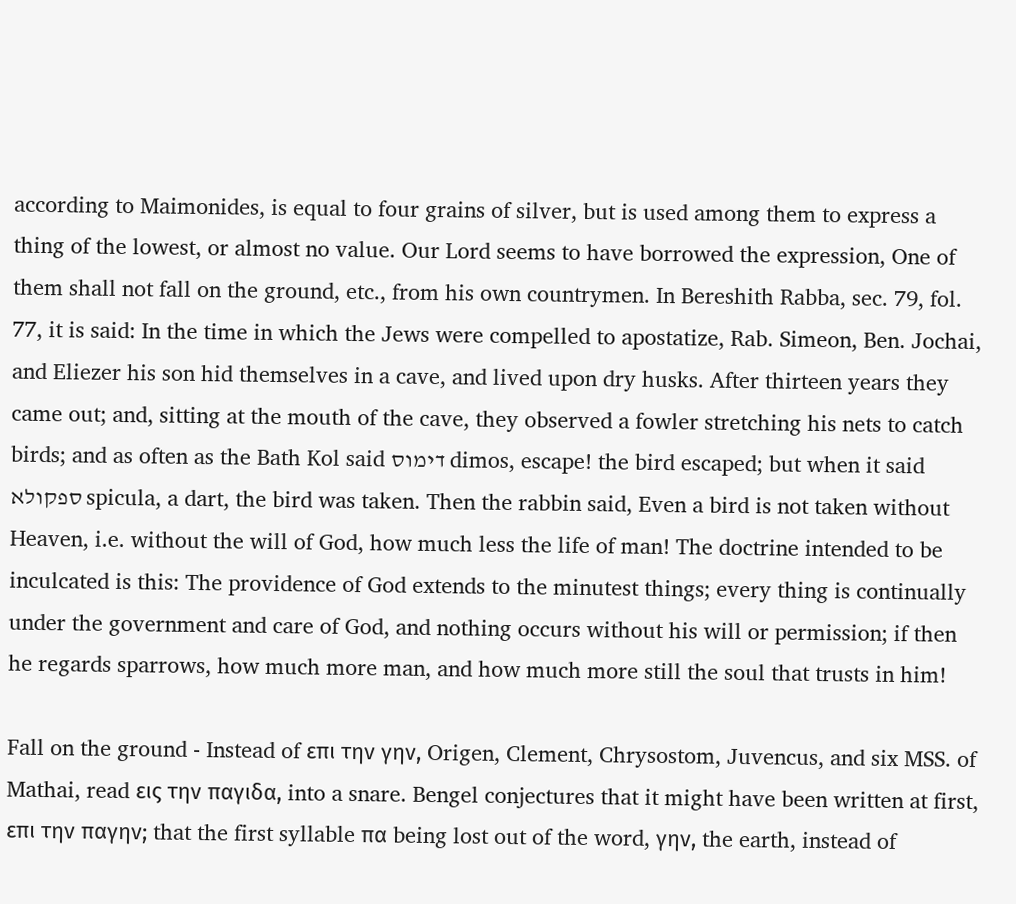according to Maimonides, is equal to four grains of silver, but is used among them to express a thing of the lowest, or almost no value. Our Lord seems to have borrowed the expression, One of them shall not fall on the ground, etc., from his own countrymen. In Bereshith Rabba, sec. 79, fol. 77, it is said: In the time in which the Jews were compelled to apostatize, Rab. Simeon, Ben. Jochai, and Eliezer his son hid themselves in a cave, and lived upon dry husks. After thirteen years they came out; and, sitting at the mouth of the cave, they observed a fowler stretching his nets to catch birds; and as often as the Bath Kol said דימוס dimos, escape! the bird escaped; but when it said ספקולא spicula, a dart, the bird was taken. Then the rabbin said, Even a bird is not taken without Heaven, i.e. without the will of God, how much less the life of man! The doctrine intended to be inculcated is this: The providence of God extends to the minutest things; every thing is continually under the government and care of God, and nothing occurs without his will or permission; if then he regards sparrows, how much more man, and how much more still the soul that trusts in him!

Fall on the ground - Instead of επι την γην, Origen, Clement, Chrysostom, Juvencus, and six MSS. of Mathai, read εις την παγιδα, into a snare. Bengel conjectures that it might have been written at first, επι την παγην; that the first syllable πα being lost out of the word, γην, the earth, instead of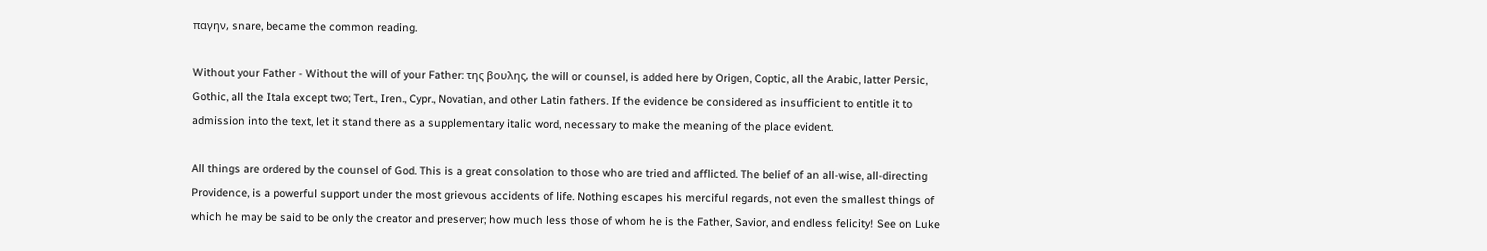παγην, snare, became the common reading.

Without your Father - Without the will of your Father: της βουλης, the will or counsel, is added here by Origen, Coptic, all the Arabic, latter Persic, Gothic, all the Itala except two; Tert., Iren., Cypr., Novatian, and other Latin fathers. If the evidence be considered as insufficient to entitle it to admission into the text, let it stand there as a supplementary italic word, necessary to make the meaning of the place evident.

All things are ordered by the counsel of God. This is a great consolation to those who are tried and afflicted. The belief of an all-wise, all-directing Providence, is a powerful support under the most grievous accidents of life. Nothing escapes his merciful regards, not even the smallest things of which he may be said to be only the creator and preserver; how much less those of whom he is the Father, Savior, and endless felicity! See on Luke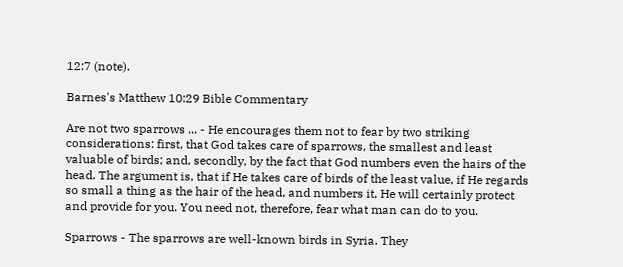12:7 (note).

Barnes's Matthew 10:29 Bible Commentary

Are not two sparrows ... - He encourages them not to fear by two striking considerations: first, that God takes care of sparrows, the smallest and least valuable of birds; and, secondly, by the fact that God numbers even the hairs of the head. The argument is, that if He takes care of birds of the least value, if He regards so small a thing as the hair of the head, and numbers it, He will certainly protect and provide for you. You need not, therefore, fear what man can do to you.

Sparrows - The sparrows are well-known birds in Syria. They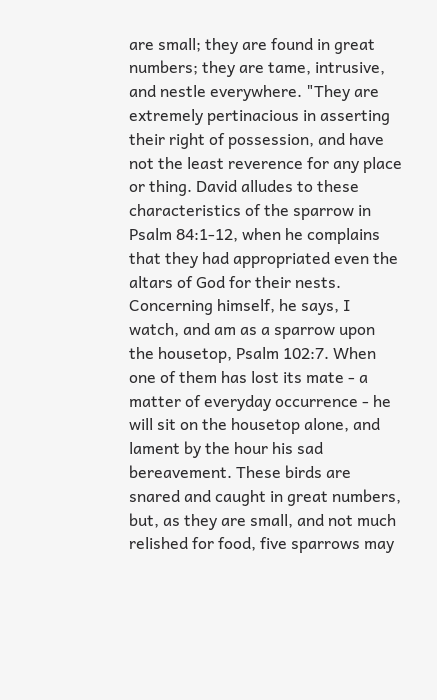are small; they are found in great numbers; they are tame, intrusive, and nestle everywhere. "They are extremely pertinacious in asserting their right of possession, and have not the least reverence for any place or thing. David alludes to these characteristics of the sparrow in Psalm 84:1-12, when he complains that they had appropriated even the altars of God for their nests. Concerning himself, he says, I watch, and am as a sparrow upon the housetop, Psalm 102:7. When one of them has lost its mate - a matter of everyday occurrence - he will sit on the housetop alone, and lament by the hour his sad bereavement. These birds are snared and caught in great numbers, but, as they are small, and not much relished for food, five sparrows may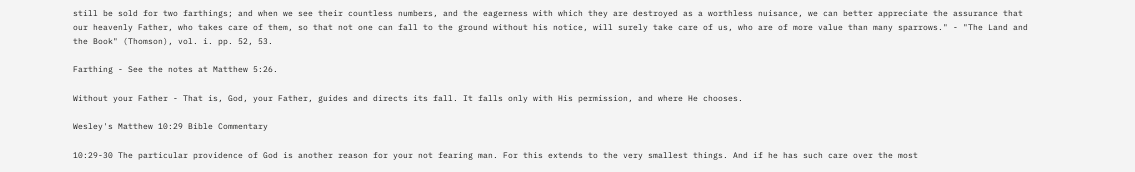still be sold for two farthings; and when we see their countless numbers, and the eagerness with which they are destroyed as a worthless nuisance, we can better appreciate the assurance that our heavenly Father, who takes care of them, so that not one can fall to the ground without his notice, will surely take care of us, who are of more value than many sparrows." - "The Land and the Book" (Thomson), vol. i. pp. 52, 53.

Farthing - See the notes at Matthew 5:26.

Without your Father - That is, God, your Father, guides and directs its fall. It falls only with His permission, and where He chooses.

Wesley's Matthew 10:29 Bible Commentary

10:29-30 The particular providence of God is another reason for your not fearing man. For this extends to the very smallest things. And if he has such care over the most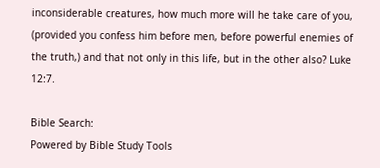inconsiderable creatures, how much more will he take care of you, (provided you confess him before men, before powerful enemies of the truth,) and that not only in this life, but in the other also? Luke 12:7.

Bible Search:
Powered by Bible Study Tools